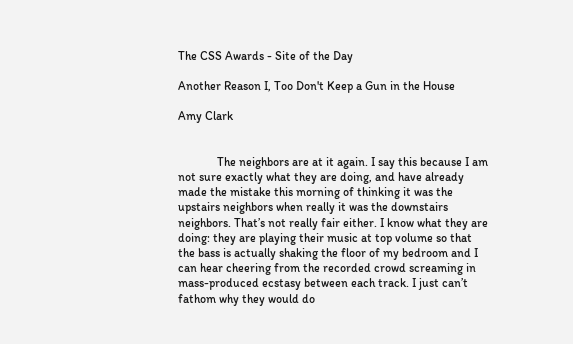The CSS Awards - Site of the Day

Another Reason I, Too Don't Keep a Gun in the House

Amy Clark


             The neighbors are at it again. I say this because I am not sure exactly what they are doing, and have already made the mistake this morning of thinking it was the upstairs neighbors when really it was the downstairs neighbors. That’s not really fair either. I know what they are doing: they are playing their music at top volume so that the bass is actually shaking the floor of my bedroom and I can hear cheering from the recorded crowd screaming in mass-produced ecstasy between each track. I just can’t fathom why they would do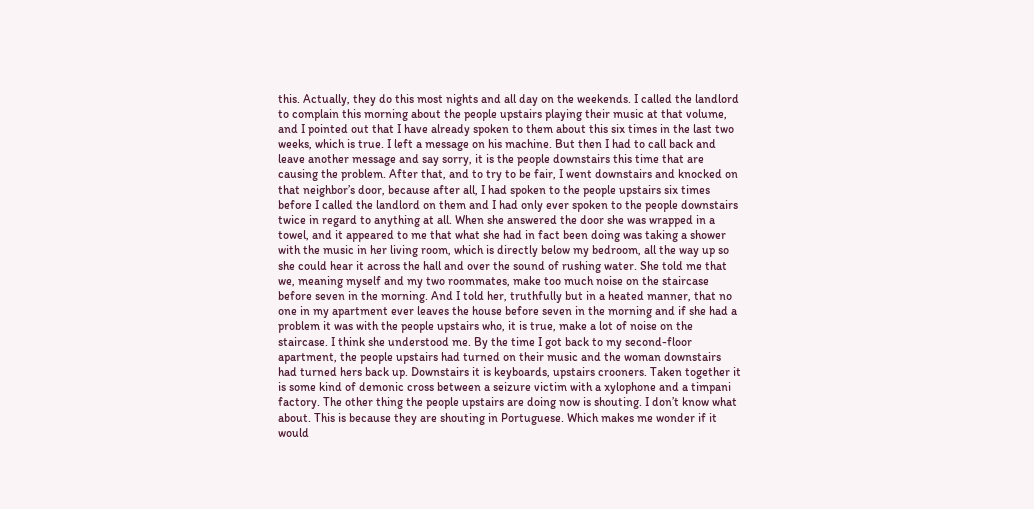this. Actually, they do this most nights and all day on the weekends. I called the landlord to complain this morning about the people upstairs playing their music at that volume, and I pointed out that I have already spoken to them about this six times in the last two weeks, which is true. I left a message on his machine. But then I had to call back and leave another message and say sorry, it is the people downstairs this time that are causing the problem. After that, and to try to be fair, I went downstairs and knocked on that neighbor’s door, because after all, I had spoken to the people upstairs six times before I called the landlord on them and I had only ever spoken to the people downstairs twice in regard to anything at all. When she answered the door she was wrapped in a towel, and it appeared to me that what she had in fact been doing was taking a shower with the music in her living room, which is directly below my bedroom, all the way up so she could hear it across the hall and over the sound of rushing water. She told me that we, meaning myself and my two roommates, make too much noise on the staircase before seven in the morning. And I told her, truthfully but in a heated manner, that no one in my apartment ever leaves the house before seven in the morning and if she had a problem it was with the people upstairs who, it is true, make a lot of noise on the staircase. I think she understood me. By the time I got back to my second-floor apartment, the people upstairs had turned on their music and the woman downstairs had turned hers back up. Downstairs it is keyboards, upstairs crooners. Taken together it is some kind of demonic cross between a seizure victim with a xylophone and a timpani factory. The other thing the people upstairs are doing now is shouting. I don’t know what about. This is because they are shouting in Portuguese. Which makes me wonder if it would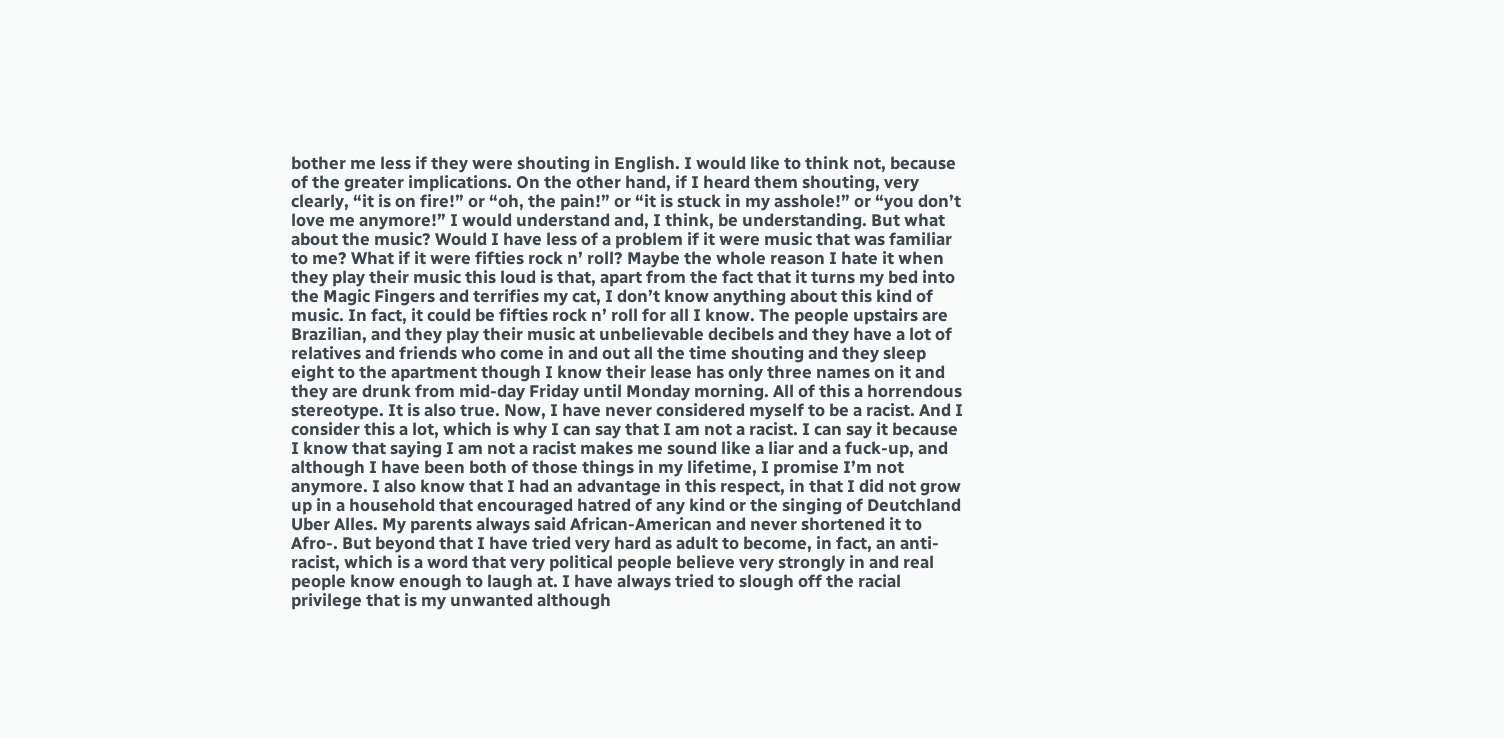bother me less if they were shouting in English. I would like to think not, because of the greater implications. On the other hand, if I heard them shouting, very clearly, “it is on fire!” or “oh, the pain!” or “it is stuck in my asshole!” or “you don’t love me anymore!” I would understand and, I think, be understanding. But what about the music? Would I have less of a problem if it were music that was familiar to me? What if it were fifties rock n’ roll? Maybe the whole reason I hate it when they play their music this loud is that, apart from the fact that it turns my bed into the Magic Fingers and terrifies my cat, I don’t know anything about this kind of music. In fact, it could be fifties rock n’ roll for all I know. The people upstairs are Brazilian, and they play their music at unbelievable decibels and they have a lot of relatives and friends who come in and out all the time shouting and they sleep eight to the apartment though I know their lease has only three names on it and they are drunk from mid-day Friday until Monday morning. All of this a horrendous stereotype. It is also true. Now, I have never considered myself to be a racist. And I consider this a lot, which is why I can say that I am not a racist. I can say it because I know that saying I am not a racist makes me sound like a liar and a fuck-up, and although I have been both of those things in my lifetime, I promise I’m not anymore. I also know that I had an advantage in this respect, in that I did not grow up in a household that encouraged hatred of any kind or the singing of Deutchland Uber Alles. My parents always said African-American and never shortened it to Afro-. But beyond that I have tried very hard as adult to become, in fact, an anti-racist, which is a word that very political people believe very strongly in and real people know enough to laugh at. I have always tried to slough off the racial privilege that is my unwanted although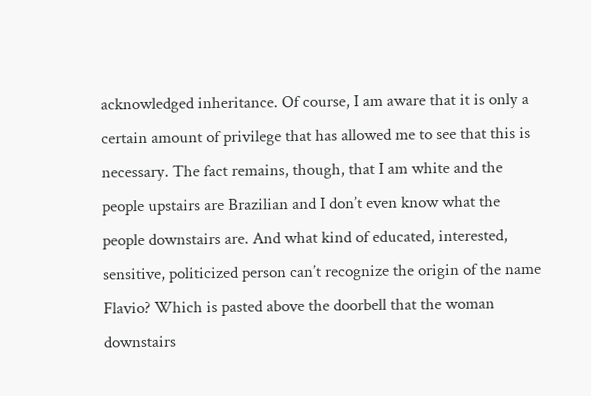acknowledged inheritance. Of course, I am aware that it is only a certain amount of privilege that has allowed me to see that this is necessary. The fact remains, though, that I am white and the people upstairs are Brazilian and I don’t even know what the people downstairs are. And what kind of educated, interested, sensitive, politicized person can’t recognize the origin of the name Flavio? Which is pasted above the doorbell that the woman downstairs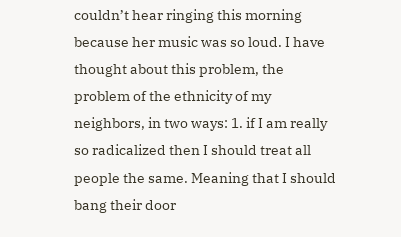couldn’t hear ringing this morning because her music was so loud. I have thought about this problem, the problem of the ethnicity of my neighbors, in two ways: 1. if I am really so radicalized then I should treat all people the same. Meaning that I should bang their door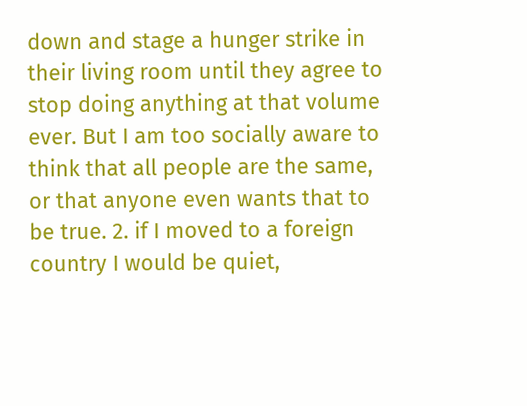down and stage a hunger strike in their living room until they agree to stop doing anything at that volume ever. But I am too socially aware to think that all people are the same, or that anyone even wants that to be true. 2. if I moved to a foreign country I would be quiet,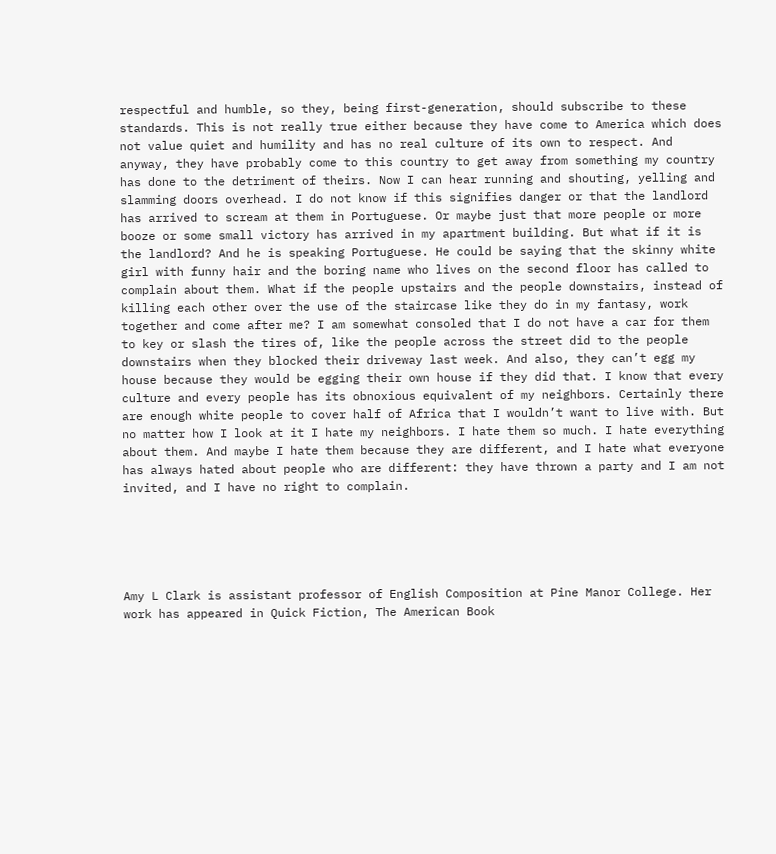respectful and humble, so they, being first-generation, should subscribe to these standards. This is not really true either because they have come to America which does not value quiet and humility and has no real culture of its own to respect. And anyway, they have probably come to this country to get away from something my country has done to the detriment of theirs. Now I can hear running and shouting, yelling and slamming doors overhead. I do not know if this signifies danger or that the landlord has arrived to scream at them in Portuguese. Or maybe just that more people or more booze or some small victory has arrived in my apartment building. But what if it is the landlord? And he is speaking Portuguese. He could be saying that the skinny white girl with funny hair and the boring name who lives on the second floor has called to complain about them. What if the people upstairs and the people downstairs, instead of killing each other over the use of the staircase like they do in my fantasy, work together and come after me? I am somewhat consoled that I do not have a car for them to key or slash the tires of, like the people across the street did to the people downstairs when they blocked their driveway last week. And also, they can’t egg my house because they would be egging their own house if they did that. I know that every culture and every people has its obnoxious equivalent of my neighbors. Certainly there are enough white people to cover half of Africa that I wouldn’t want to live with. But no matter how I look at it I hate my neighbors. I hate them so much. I hate everything about them. And maybe I hate them because they are different, and I hate what everyone has always hated about people who are different: they have thrown a party and I am not invited, and I have no right to complain.





Amy L Clark is assistant professor of English Composition at Pine Manor College. Her work has appeared in Quick Fiction, The American Book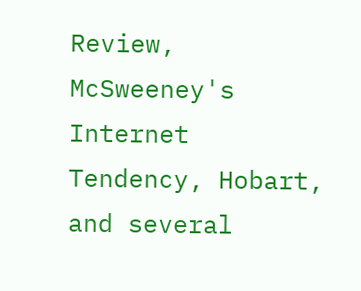Review, McSweeney's Internet Tendency, Hobart, and several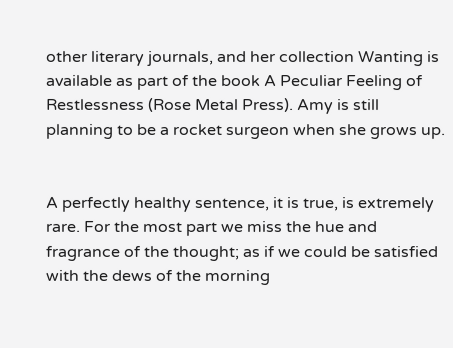other literary journals, and her collection Wanting is available as part of the book A Peculiar Feeling of Restlessness (Rose Metal Press). Amy is still planning to be a rocket surgeon when she grows up.


A perfectly healthy sentence, it is true, is extremely rare. For the most part we miss the hue and fragrance of the thought; as if we could be satisfied with the dews of the morning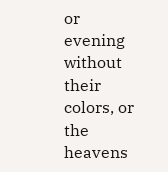or evening without their colors, or the heavens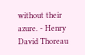without their azure. - Henry David Thoreau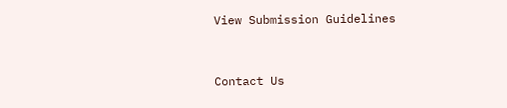View Submission Guidelines


Contact Us